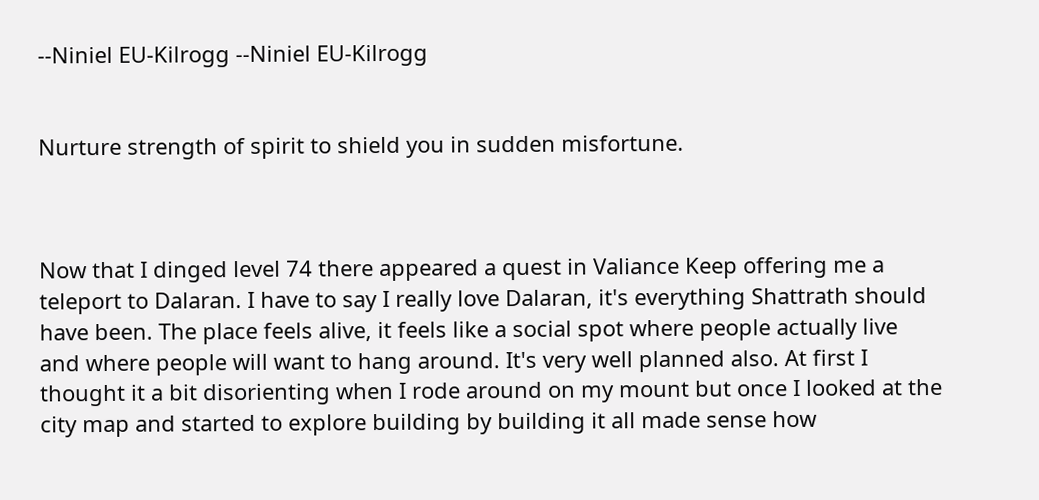--Niniel EU-Kilrogg --Niniel EU-Kilrogg


Nurture strength of spirit to shield you in sudden misfortune.



Now that I dinged level 74 there appeared a quest in Valiance Keep offering me a teleport to Dalaran. I have to say I really love Dalaran, it's everything Shattrath should have been. The place feels alive, it feels like a social spot where people actually live and where people will want to hang around. It's very well planned also. At first I thought it a bit disorienting when I rode around on my mount but once I looked at the city map and started to explore building by building it all made sense how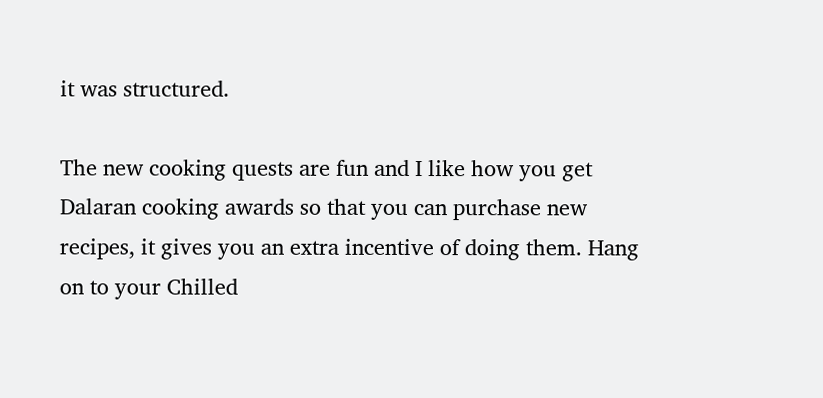it was structured.

The new cooking quests are fun and I like how you get Dalaran cooking awards so that you can purchase new recipes, it gives you an extra incentive of doing them. Hang on to your Chilled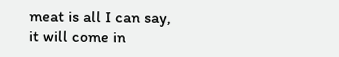meat is all I can say, it will come in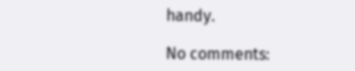handy.

No comments: